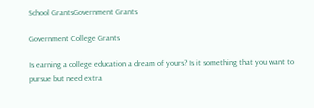School GrantsGovernment Grants

Government College Grants

Is earning a college education a dream of yours? Is it something that you want to pursue but need extra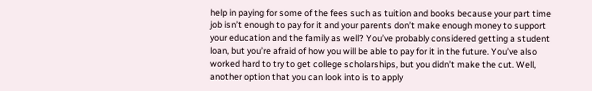help in paying for some of the fees such as tuition and books because your part time job isn’t enough to pay for it and your parents don’t make enough money to support your education and the family as well? You’ve probably considered getting a student loan, but you’re afraid of how you will be able to pay for it in the future. You’ve also worked hard to try to get college scholarships, but you didn’t make the cut. Well, another option that you can look into is to apply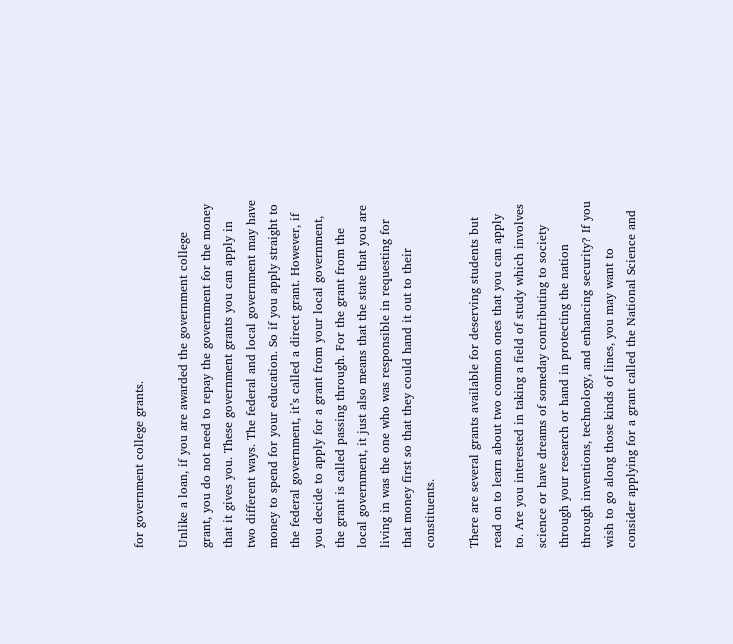for government college grants.

Unlike a loan, if you are awarded the government college grant, you do not need to repay the government for the money that it gives you. These government grants you can apply in two different ways. The federal and local government may have money to spend for your education. So if you apply straight to the federal government, it’s called a direct grant. However, if you decide to apply for a grant from your local government, the grant is called passing through. For the grant from the local government, it just also means that the state that you are living in was the one who was responsible in requesting for that money first so that they could hand it out to their constituents.

There are several grants available for deserving students but read on to learn about two common ones that you can apply to. Are you interested in taking a field of study which involves science or have dreams of someday contributing to society through your research or hand in protecting the nation through inventions, technology, and enhancing security? If you wish to go along those kinds of lines, you may want to consider applying for a grant called the National Science and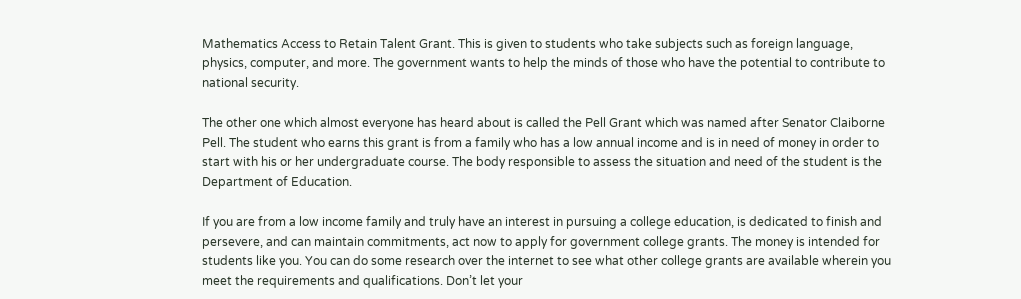Mathematics Access to Retain Talent Grant. This is given to students who take subjects such as foreign language, physics, computer, and more. The government wants to help the minds of those who have the potential to contribute to national security.

The other one which almost everyone has heard about is called the Pell Grant which was named after Senator Claiborne Pell. The student who earns this grant is from a family who has a low annual income and is in need of money in order to start with his or her undergraduate course. The body responsible to assess the situation and need of the student is the Department of Education.

If you are from a low income family and truly have an interest in pursuing a college education, is dedicated to finish and persevere, and can maintain commitments, act now to apply for government college grants. The money is intended for students like you. You can do some research over the internet to see what other college grants are available wherein you meet the requirements and qualifications. Don’t let your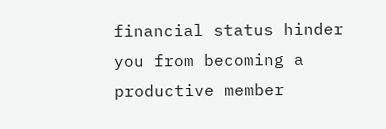financial status hinder you from becoming a productive member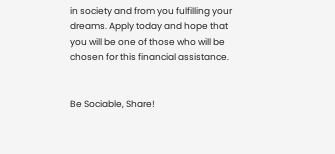in society and from you fulfilling your dreams. Apply today and hope that you will be one of those who will be chosen for this financial assistance.


Be Sociable, Share!